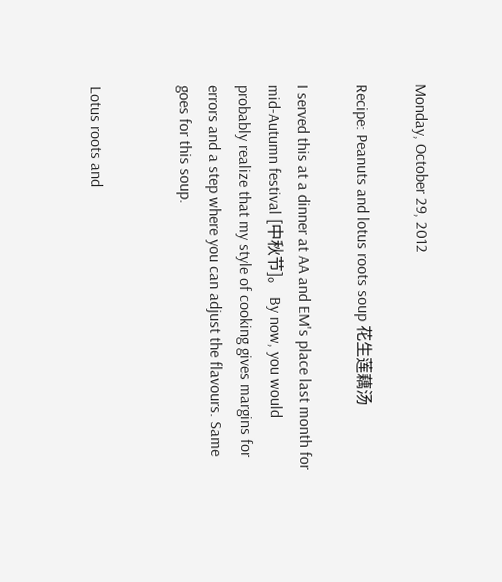Monday, October 29, 2012

Recipe: Peanuts and lotus roots soup 花生莲藕汤

I served this at a dinner at AA and EM's place last month for mid-Autumn festival [中秋节]。 By now, you would probably realize that my style of cooking gives margins for errors and a step where you can adjust the flavours. Same goes for this soup.


Lotus roots and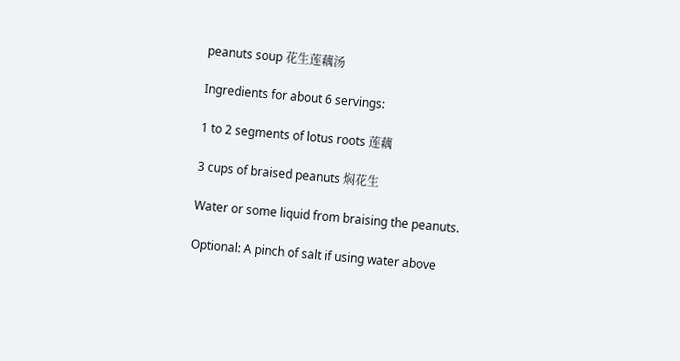peanuts soup 花生莲藕汤

Ingredients for about 6 servings:

1 to 2 segments of lotus roots 莲藕

3 cups of braised peanuts 焖花生

Water or some liquid from braising the peanuts.

Optional: A pinch of salt if using water above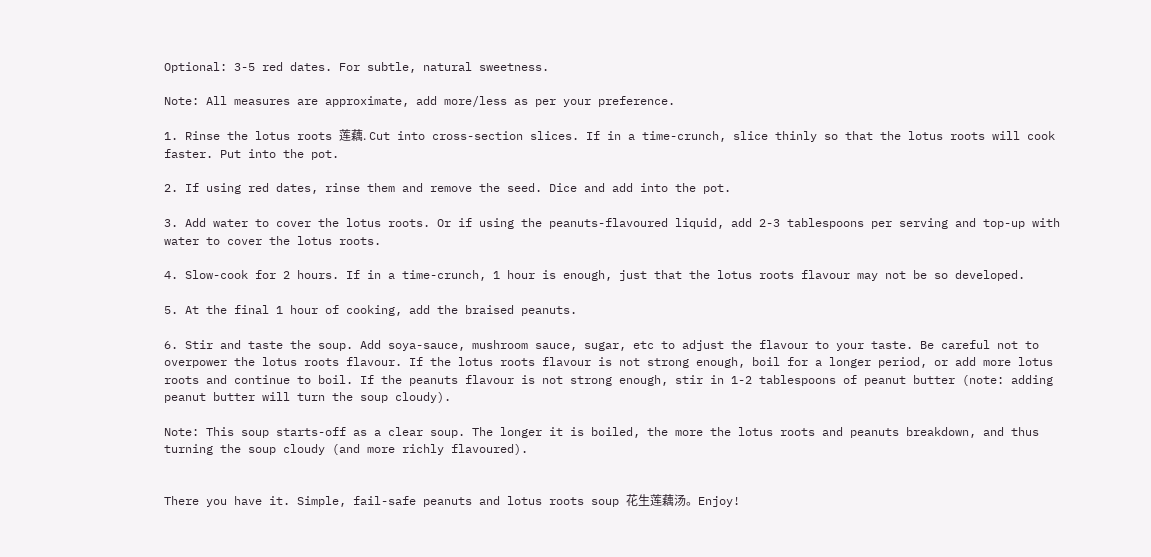Optional: 3-5 red dates. For subtle, natural sweetness.

Note: All measures are approximate, add more/less as per your preference.

1. Rinse the lotus roots 莲藕. Cut into cross-section slices. If in a time-crunch, slice thinly so that the lotus roots will cook faster. Put into the pot.

2. If using red dates, rinse them and remove the seed. Dice and add into the pot.

3. Add water to cover the lotus roots. Or if using the peanuts-flavoured liquid, add 2-3 tablespoons per serving and top-up with water to cover the lotus roots.

4. Slow-cook for 2 hours. If in a time-crunch, 1 hour is enough, just that the lotus roots flavour may not be so developed.

5. At the final 1 hour of cooking, add the braised peanuts.

6. Stir and taste the soup. Add soya-sauce, mushroom sauce, sugar, etc to adjust the flavour to your taste. Be careful not to overpower the lotus roots flavour. If the lotus roots flavour is not strong enough, boil for a longer period, or add more lotus roots and continue to boil. If the peanuts flavour is not strong enough, stir in 1-2 tablespoons of peanut butter (note: adding peanut butter will turn the soup cloudy).

Note: This soup starts-off as a clear soup. The longer it is boiled, the more the lotus roots and peanuts breakdown, and thus turning the soup cloudy (and more richly flavoured).


There you have it. Simple, fail-safe peanuts and lotus roots soup 花生莲藕汤。Enjoy!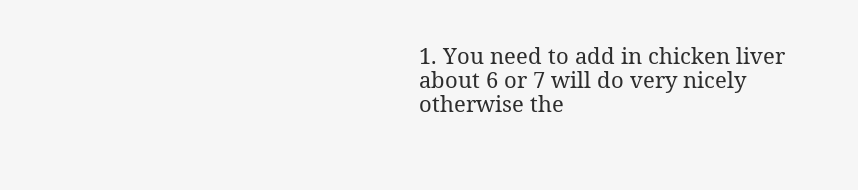1. You need to add in chicken liver about 6 or 7 will do very nicely otherwise the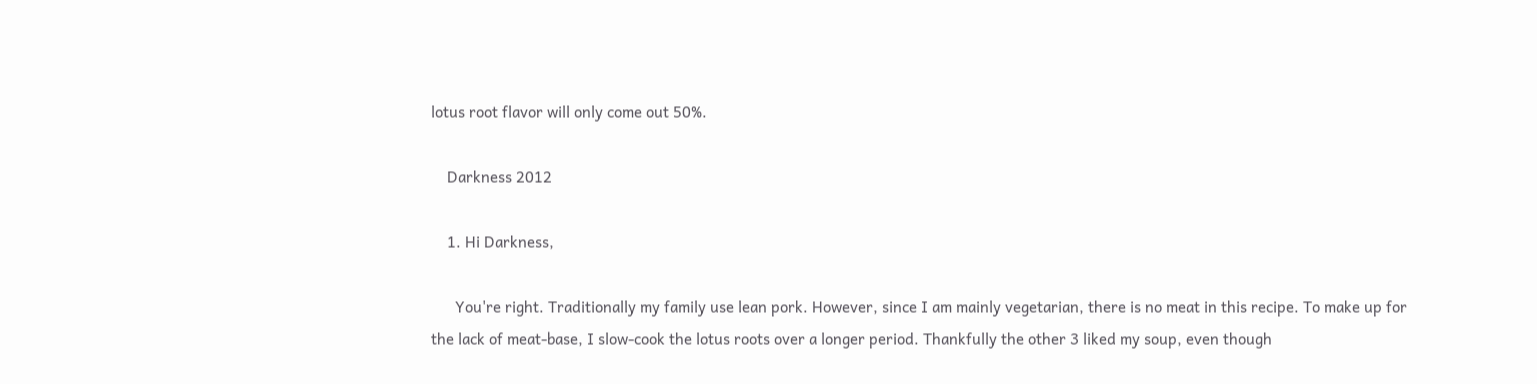lotus root flavor will only come out 50%.

    Darkness 2012

    1. Hi Darkness,

      You're right. Traditionally my family use lean pork. However, since I am mainly vegetarian, there is no meat in this recipe. To make up for the lack of meat-base, I slow-cook the lotus roots over a longer period. Thankfully the other 3 liked my soup, even though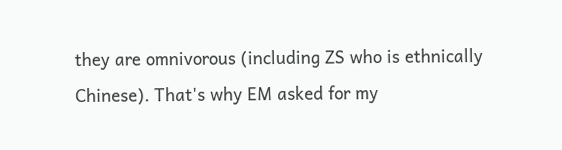they are omnivorous (including ZS who is ethnically Chinese). That's why EM asked for my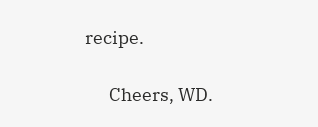recipe.

      Cheers, WD.